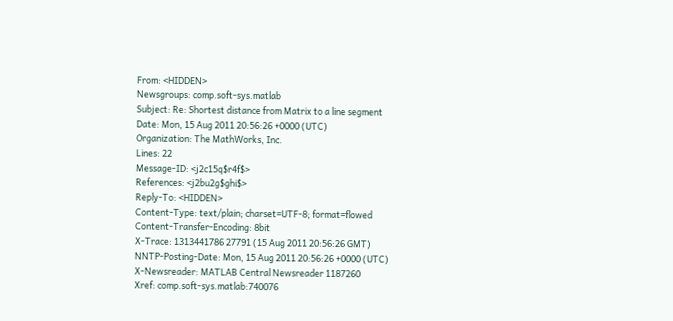From: <HIDDEN>
Newsgroups: comp.soft-sys.matlab
Subject: Re: Shortest distance from Matrix to a line segment
Date: Mon, 15 Aug 2011 20:56:26 +0000 (UTC)
Organization: The MathWorks, Inc.
Lines: 22
Message-ID: <j2c15q$r4f$>
References: <j2bu2g$ghi$>
Reply-To: <HIDDEN>
Content-Type: text/plain; charset=UTF-8; format=flowed
Content-Transfer-Encoding: 8bit
X-Trace: 1313441786 27791 (15 Aug 2011 20:56:26 GMT)
NNTP-Posting-Date: Mon, 15 Aug 2011 20:56:26 +0000 (UTC)
X-Newsreader: MATLAB Central Newsreader 1187260
Xref: comp.soft-sys.matlab:740076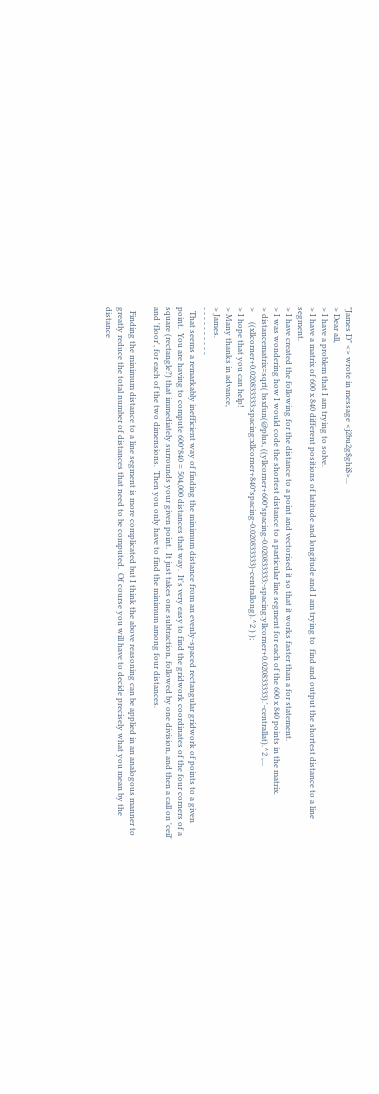"James D" <> wrote in message <j2bu2g$ghi$>...
> Dear all,
> I have a problem that I am trying to solve.
> I have a matrix of 600 x 840 different positions of latitude and longitude and I am trying to  find and output the shortest distance to a line segment.
> I have created the following for the distance to a point and vectorised it so that it works faster than a for statement.
> I was wondering how I would code the shortest distance to a particular line segment for each of the 600 x 840 points in the matrix.
> distancematrix=sqrt( bsxfun(@plus, ((yllcorner+600*spacing-0.020833333:-spacing:yllcorner+0.020833333).'-centrallat).^2 ,...
>     ((xllcorner+0.020833333:spacing:xllcorner+840*spacing-0.020833333)-centrallong).^2 ) );
> I hope that you can help!
> Many thanks in advance,
> James.
- - - - - - - - - -
  That seems a remarkably inefficient way of finding the minimum distance from an evenly-spaced rectangular gridwork of points to a given point.  You are having to compute 600*840 = 504,000 distances that way.  It's very easy to find the gridwork coordinates of the four corners of a square (rectangle?) that immediately surrounds your given point.  It just takes one subtraction, followed by one division, and then a call on 'ceil' and 'floor', for each of the two dimensions.  Then you only have to find the minimum among four distances.

  Finding the minimum distance to a line segment is more complicated but I think the above reasoning can be applied in an analogous manner to greatly reduce the total number of distances that need to be computed.  Of course you will have to decide precisely what you mean by the distance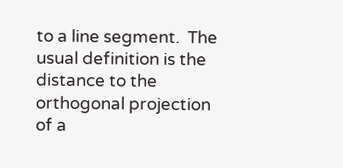to a line segment.  The usual definition is the distance to the orthogonal projection of a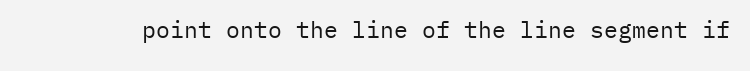point onto the line of the line segment if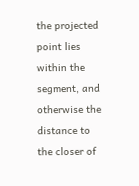the projected point lies within the segment, and otherwise the distance to the closer of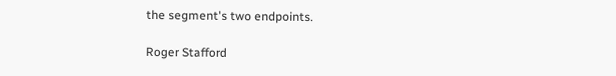the segment's two endpoints.

Roger Stafford